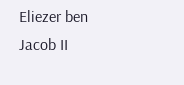Eliezer ben Jacob II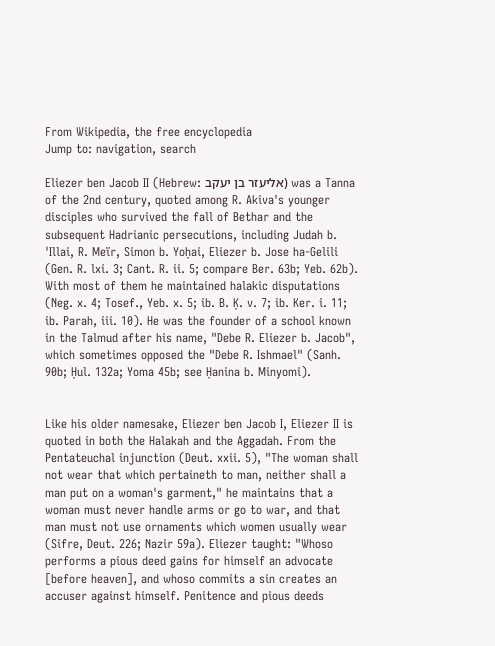From Wikipedia, the free encyclopedia
Jump to: navigation, search

Eliezer ben Jacob II (Hebrew: אליעזר בן יעקב) was a Tanna of the 2nd century, quoted among R. Akiva's younger disciples who survived the fall of Bethar and the subsequent Hadrianic persecutions, including Judah b. 'Illai, R. Meïr, Simon b. Yoḥai, Eliezer b. Jose ha-Gelili (Gen. R. lxi. 3; Cant. R. ii. 5; compare Ber. 63b; Yeb. 62b). With most of them he maintained halakic disputations (Neg. x. 4; Tosef., Yeb. x. 5; ib. B. Ḳ. v. 7; ib. Ker. i. 11; ib. Parah, iii. 10). He was the founder of a school known in the Talmud after his name, "Debe R. Eliezer b. Jacob", which sometimes opposed the "Debe R. Ishmael" (Sanh. 90b; Ḥul. 132a; Yoma 45b; see Ḥanina b. Minyomi).


Like his older namesake, Eliezer ben Jacob I, Eliezer II is quoted in both the Halakah and the Aggadah. From the Pentateuchal injunction (Deut. xxii. 5), "The woman shall not wear that which pertaineth to man, neither shall a man put on a woman's garment," he maintains that a woman must never handle arms or go to war, and that man must not use ornaments which women usually wear (Sifre, Deut. 226; Nazir 59a). Eliezer taught: "Whoso performs a pious deed gains for himself an advocate [before heaven], and whoso commits a sin creates an accuser against himself. Penitence and pious deeds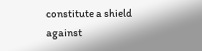constitute a shield against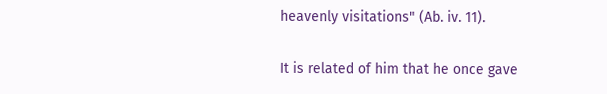heavenly visitations" (Ab. iv. 11).

It is related of him that he once gave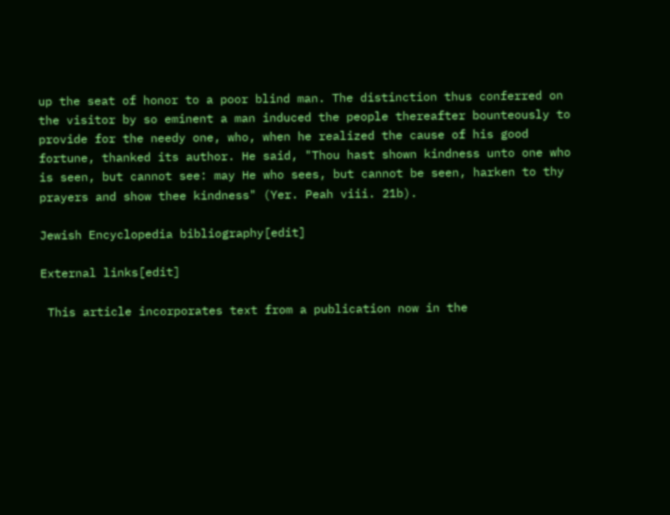up the seat of honor to a poor blind man. The distinction thus conferred on the visitor by so eminent a man induced the people thereafter bounteously to provide for the needy one, who, when he realized the cause of his good fortune, thanked its author. He said, "Thou hast shown kindness unto one who is seen, but cannot see: may He who sees, but cannot be seen, harken to thy prayers and show thee kindness" (Yer. Peah viii. 21b).

Jewish Encyclopedia bibliography[edit]

External links[edit]

 This article incorporates text from a publication now in the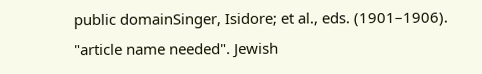public domainSinger, Isidore; et al., eds. (1901–1906). "article name needed". Jewish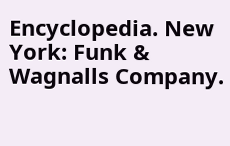Encyclopedia. New York: Funk & Wagnalls Company.